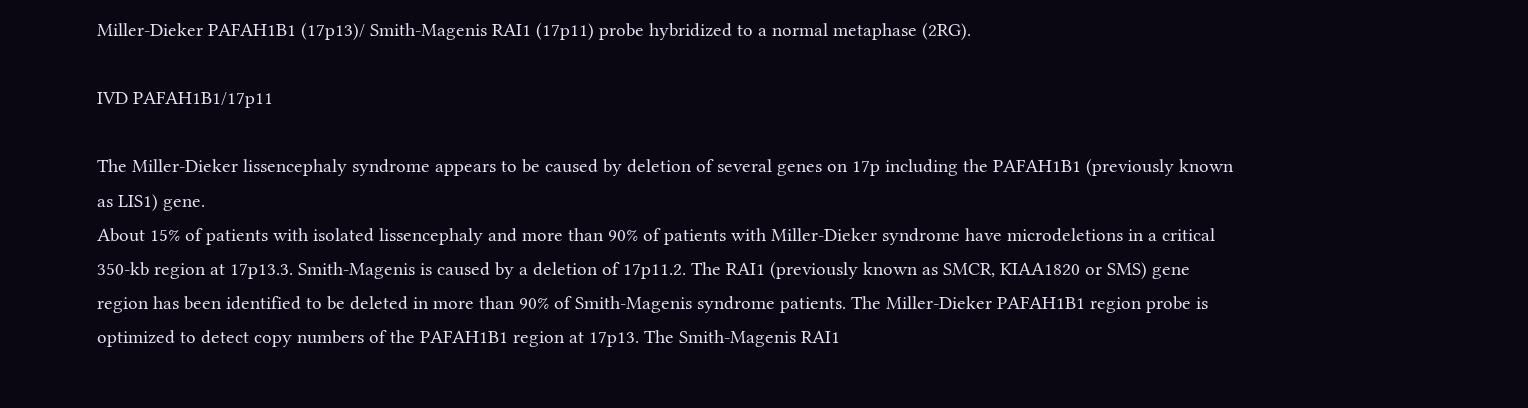Miller-Dieker PAFAH1B1 (17p13)/ Smith-Magenis RAI1 (17p11) probe hybridized to a normal metaphase (2RG).

IVD PAFAH1B1/17p11

The Miller-Dieker lissencephaly syndrome appears to be caused by deletion of several genes on 17p including the PAFAH1B1 (previously known as LIS1) gene.
About 15% of patients with isolated lissencephaly and more than 90% of patients with Miller-Dieker syndrome have microdeletions in a critical 350-kb region at 17p13.3. Smith-Magenis is caused by a deletion of 17p11.2. The RAI1 (previously known as SMCR, KIAA1820 or SMS) gene region has been identified to be deleted in more than 90% of Smith-Magenis syndrome patients. The Miller-Dieker PAFAH1B1 region probe is optimized to detect copy numbers of the PAFAH1B1 region at 17p13. The Smith-Magenis RAI1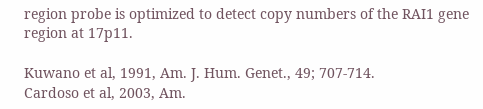region probe is optimized to detect copy numbers of the RAI1 gene region at 17p11.

Kuwano et al, 1991, Am. J. Hum. Genet., 49; 707-714.
Cardoso et al, 2003, Am.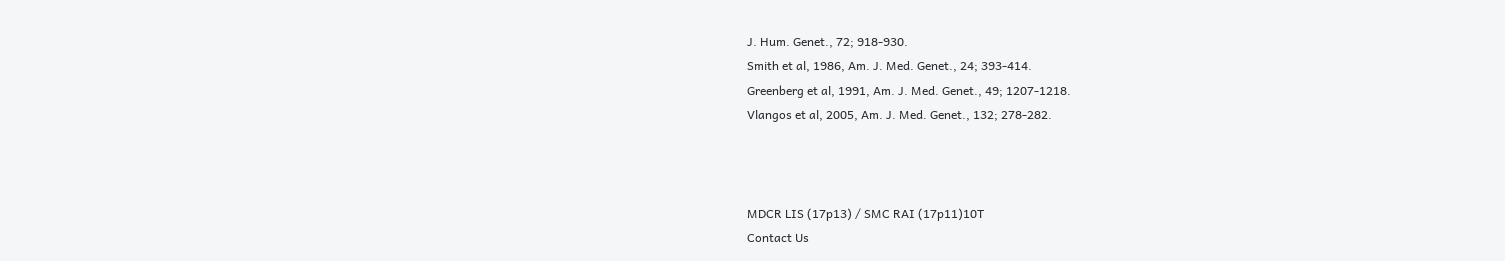J. Hum. Genet., 72; 918-930.
Smith et al, 1986, Am. J. Med. Genet., 24; 393-414.
Greenberg et al, 1991, Am. J. Med. Genet., 49; 1207-1218.
Vlangos et al, 2005, Am. J. Med. Genet., 132; 278-282.



MDCR LIS (17p13) / SMC RAI (17p11)10T
Contact Us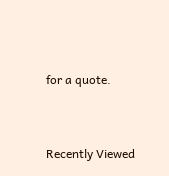for a quote.


Recently Viewed